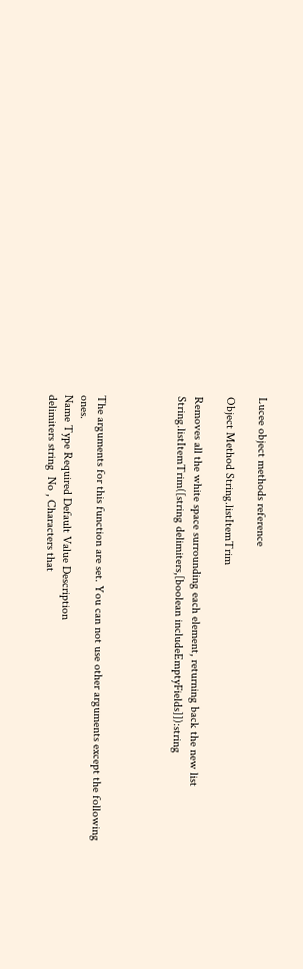Lucee object methods reference

Object Method String.listItemTrim

Removes all the white space surrounding each element, returning back the new list
String.listItemTrim([string delimiters,[boolean includeEmptyFields]]):string




The arguments for this function are set. You can not use other arguments except the following ones.
Name Type Required Default Value Description
delimiters string  No , Characters that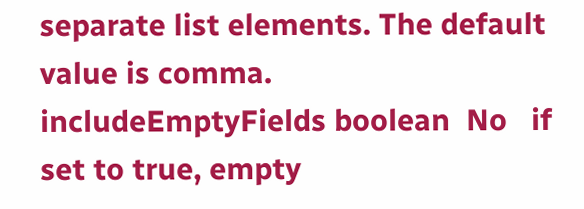separate list elements. The default value is comma.
includeEmptyFields boolean  No   if set to true, empty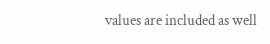values are included as well